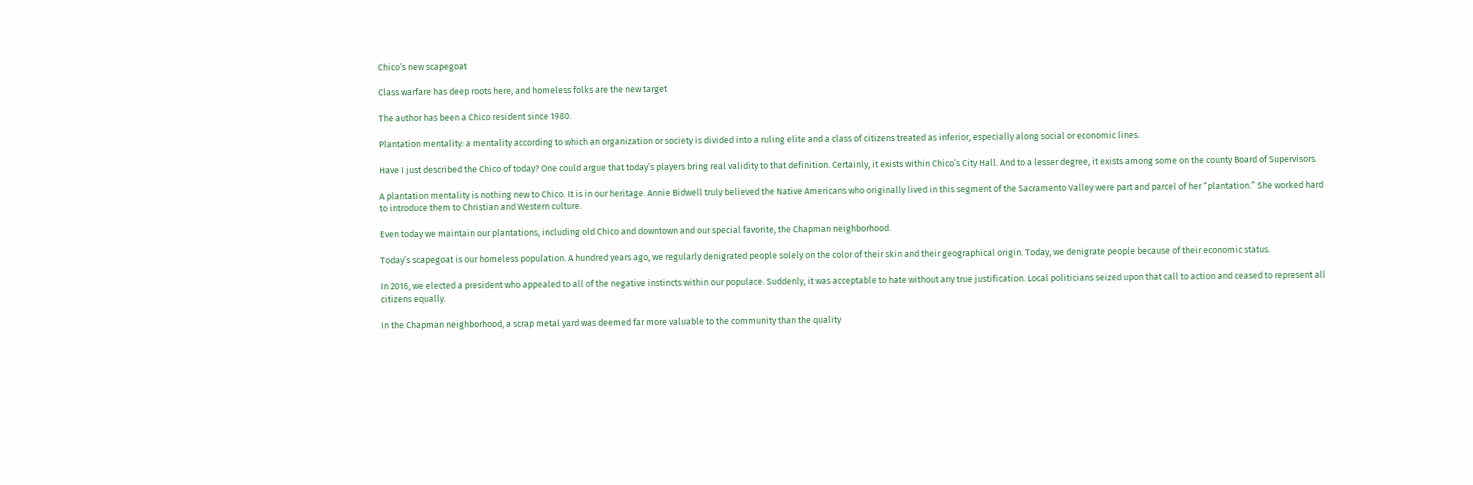Chico’s new scapegoat

Class warfare has deep roots here, and homeless folks are the new target

The author has been a Chico resident since 1980.

Plantation mentality: a mentality according to which an organization or society is divided into a ruling elite and a class of citizens treated as inferior, especially along social or economic lines.

Have I just described the Chico of today? One could argue that today’s players bring real validity to that definition. Certainly, it exists within Chico’s City Hall. And to a lesser degree, it exists among some on the county Board of Supervisors.

A plantation mentality is nothing new to Chico. It is in our heritage. Annie Bidwell truly believed the Native Americans who originally lived in this segment of the Sacramento Valley were part and parcel of her “plantation.” She worked hard to introduce them to Christian and Western culture.

Even today we maintain our plantations, including old Chico and downtown and our special favorite, the Chapman neighborhood.

Today’s scapegoat is our homeless population. A hundred years ago, we regularly denigrated people solely on the color of their skin and their geographical origin. Today, we denigrate people because of their economic status.

In 2016, we elected a president who appealed to all of the negative instincts within our populace. Suddenly, it was acceptable to hate without any true justification. Local politicians seized upon that call to action and ceased to represent all citizens equally.

In the Chapman neighborhood, a scrap metal yard was deemed far more valuable to the community than the quality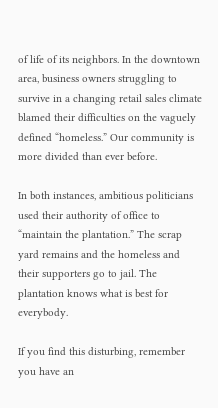of life of its neighbors. In the downtown area, business owners struggling to survive in a changing retail sales climate blamed their difficulties on the vaguely defined “homeless.” Our community is more divided than ever before.

In both instances, ambitious politicians used their authority of office to “maintain the plantation.” The scrap yard remains and the homeless and their supporters go to jail. The plantation knows what is best for everybody.

If you find this disturbing, remember you have an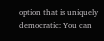option that is uniquely democratic: You can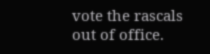vote the rascals out of office.